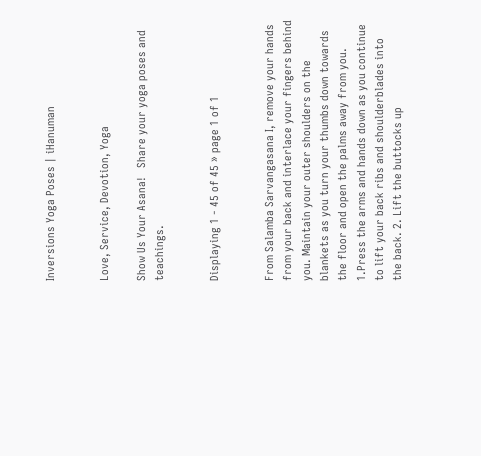Inversions Yoga Poses | iHanuman


Love, Service, Devotion, Yoga

Show Us Your Asana!   Share your yoga poses and teachings.


Displaying 1 - 45 of 45 » page 1 of 1


From Salamba Sarvangasana I, remove your hands from your back and interlace your fingers behind you. Maintain your outer shoulders on the blankets as you turn your thumbs down towards the floor and open the palms away from you.  1.Press the arms and hands down as you continue to lift your back ribs and shoulderblades into the back. 2. Lift the buttocks up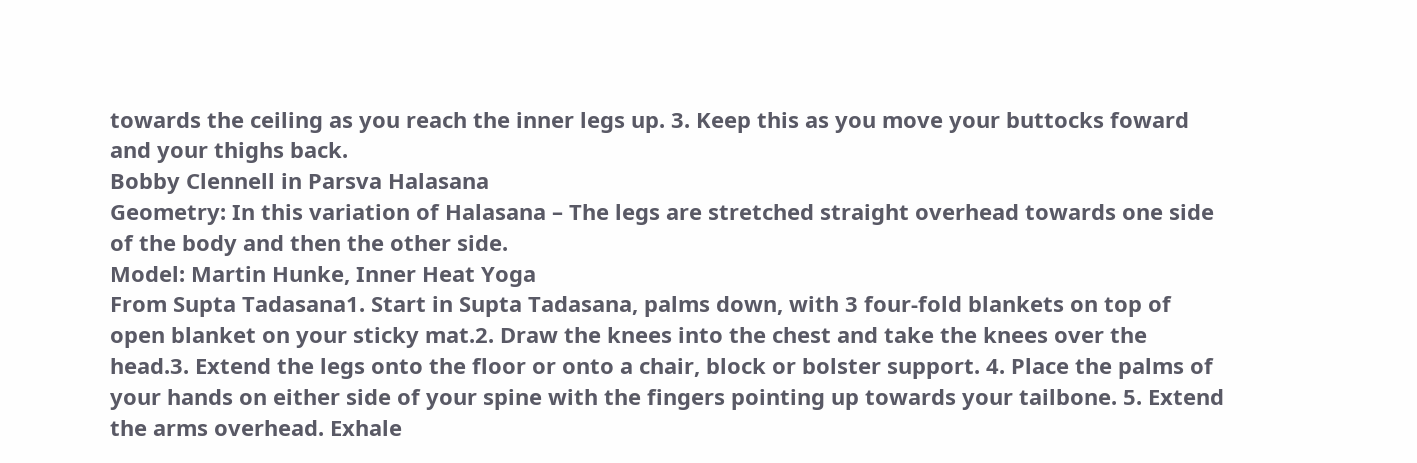towards the ceiling as you reach the inner legs up. 3. Keep this as you move your buttocks foward and your thighs back.
Bobby Clennell in Parsva Halasana
Geometry: In this variation of Halasana – The legs are stretched straight overhead towards one side of the body and then the other side.
Model: Martin Hunke, Inner Heat Yoga
From Supta Tadasana1. Start in Supta Tadasana, palms down, with 3 four-fold blankets on top of open blanket on your sticky mat.2. Draw the knees into the chest and take the knees over the head.3. Extend the legs onto the floor or onto a chair, block or bolster support. 4. Place the palms of your hands on either side of your spine with the fingers pointing up towards your tailbone. 5. Extend the arms overhead. Exhale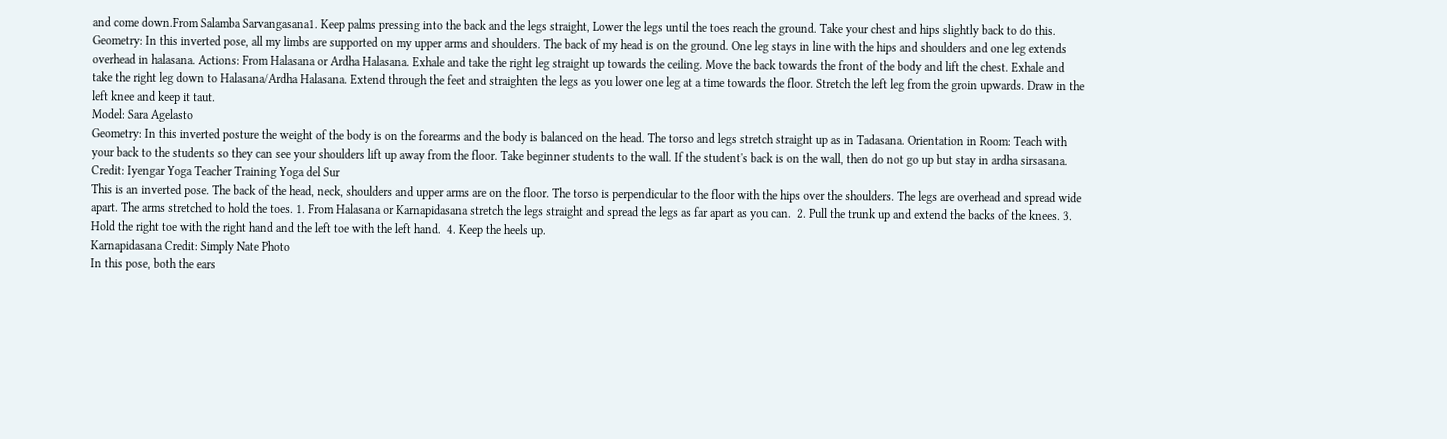and come down.From Salamba Sarvangasana1. Keep palms pressing into the back and the legs straight, Lower the legs until the toes reach the ground. Take your chest and hips slightly back to do this.
Geometry: In this inverted pose, all my limbs are supported on my upper arms and shoulders. The back of my head is on the ground. One leg stays in line with the hips and shoulders and one leg extends overhead in halasana. Actions: From Halasana or Ardha Halasana. Exhale and take the right leg straight up towards the ceiling. Move the back towards the front of the body and lift the chest. Exhale and take the right leg down to Halasana/Ardha Halasana. Extend through the feet and straighten the legs as you lower one leg at a time towards the floor. Stretch the left leg from the groin upwards. Draw in the left knee and keep it taut.
Model: Sara Agelasto
Geometry: In this inverted posture the weight of the body is on the forearms and the body is balanced on the head. The torso and legs stretch straight up as in Tadasana. Orientation in Room: Teach with your back to the students so they can see your shoulders lift up away from the floor. Take beginner students to the wall. If the student's back is on the wall, then do not go up but stay in ardha sirsasana.
Credit: Iyengar Yoga Teacher Training Yoga del Sur
This is an inverted pose. The back of the head, neck, shoulders and upper arms are on the floor. The torso is perpendicular to the floor with the hips over the shoulders. The legs are overhead and spread wide apart. The arms stretched to hold the toes. 1. From Halasana or Karnapidasana stretch the legs straight and spread the legs as far apart as you can.  2. Pull the trunk up and extend the backs of the knees. 3. Hold the right toe with the right hand and the left toe with the left hand.  4. Keep the heels up.
Karnapidasana Credit: Simply Nate Photo
In this pose, both the ears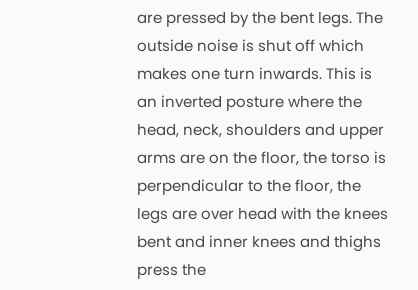are pressed by the bent legs. The outside noise is shut off which makes one turn inwards. This is an inverted posture where the head, neck, shoulders and upper arms are on the floor, the torso is perpendicular to the floor, the legs are over head with the knees bent and inner knees and thighs press the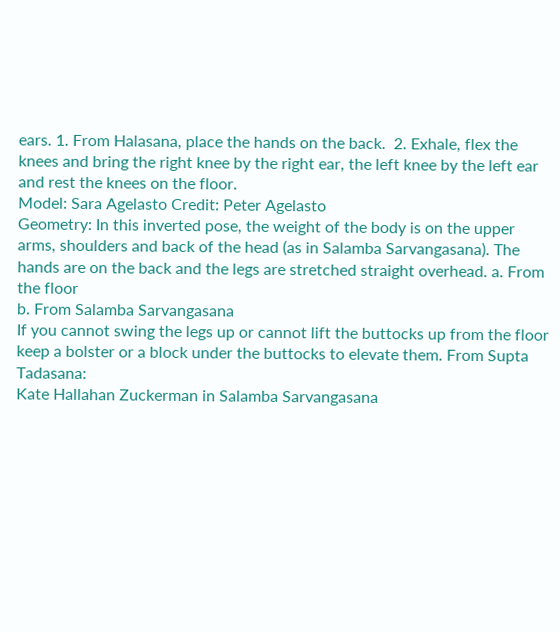ears. 1. From Halasana, place the hands on the back.  2. Exhale, flex the knees and bring the right knee by the right ear, the left knee by the left ear and rest the knees on the floor.
Model: Sara Agelasto Credit: Peter Agelasto
Geometry: In this inverted pose, the weight of the body is on the upper arms, shoulders and back of the head (as in Salamba Sarvangasana). The hands are on the back and the legs are stretched straight overhead. a. From the floor
b. From Salamba Sarvangasana
If you cannot swing the legs up or cannot lift the buttocks up from the floor keep a bolster or a block under the buttocks to elevate them. From Supta Tadasana:
Kate Hallahan Zuckerman in Salamba Sarvangasana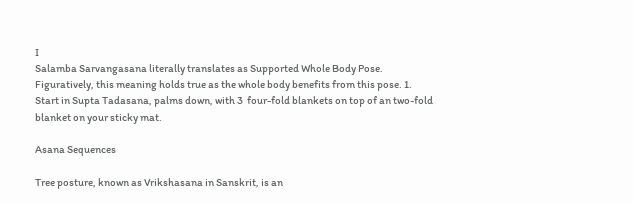I
Salamba Sarvangasana literally translates as Supported Whole Body Pose. Figuratively, this meaning holds true as the whole body benefits from this pose. 1. Start in Supta Tadasana, palms down, with 3  four-fold blankets on top of an two-fold blanket on your sticky mat.

Asana Sequences

Tree posture, known as Vrikshasana in Sanskrit, is an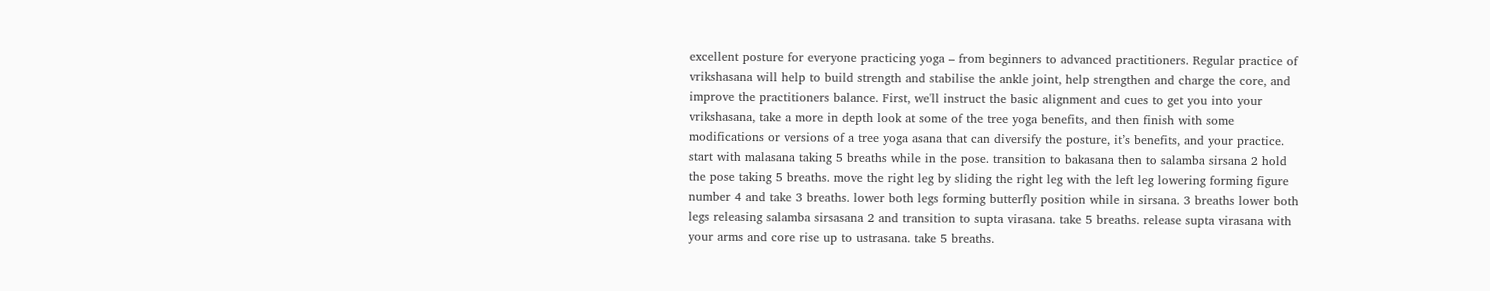excellent posture for everyone practicing yoga – from beginners to advanced practitioners. Regular practice of vrikshasana will help to build strength and stabilise the ankle joint, help strengthen and charge the core, and improve the practitioners balance. First, we'll instruct the basic alignment and cues to get you into your vrikshasana, take a more in depth look at some of the tree yoga benefits, and then finish with some modifications or versions of a tree yoga asana that can diversify the posture, it’s benefits, and your practice.
start with malasana taking 5 breaths while in the pose. transition to bakasana then to salamba sirsana 2 hold the pose taking 5 breaths. move the right leg by sliding the right leg with the left leg lowering forming figure number 4 and take 3 breaths. lower both legs forming butterfly position while in sirsana. 3 breaths lower both legs releasing salamba sirsasana 2 and transition to supta virasana. take 5 breaths. release supta virasana with your arms and core rise up to ustrasana. take 5 breaths.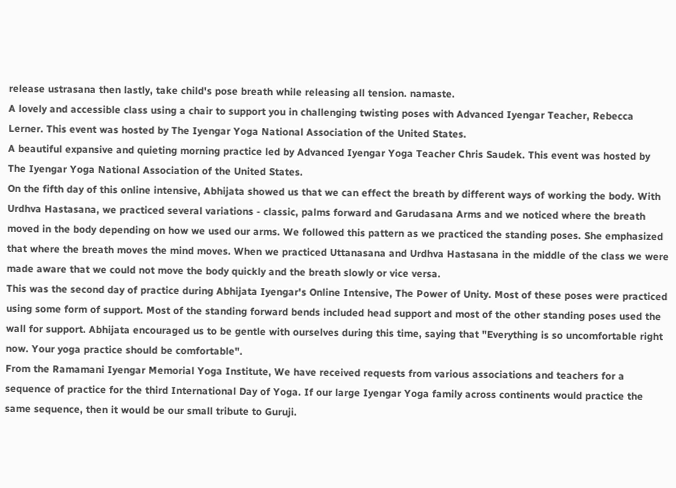release ustrasana then lastly, take child's pose breath while releasing all tension. namaste.
A lovely and accessible class using a chair to support you in challenging twisting poses with Advanced Iyengar Teacher, Rebecca Lerner. This event was hosted by The Iyengar Yoga National Association of the United States.
A beautiful expansive and quieting morning practice led by Advanced Iyengar Yoga Teacher Chris Saudek. This event was hosted by The Iyengar Yoga National Association of the United States.
On the fifth day of this online intensive, Abhijata showed us that we can effect the breath by different ways of working the body. With Urdhva Hastasana, we practiced several variations - classic, palms forward and Garudasana Arms and we noticed where the breath moved in the body depending on how we used our arms. We followed this pattern as we practiced the standing poses. She emphasized that where the breath moves the mind moves. When we practiced Uttanasana and Urdhva Hastasana in the middle of the class we were made aware that we could not move the body quickly and the breath slowly or vice versa.
This was the second day of practice during Abhijata Iyengar's Online Intensive, The Power of Unity. Most of these poses were practiced using some form of support. Most of the standing forward bends included head support and most of the other standing poses used the wall for support. Abhijata encouraged us to be gentle with ourselves during this time, saying that "Everything is so uncomfortable right now. Your yoga practice should be comfortable".
From the Ramamani Iyengar Memorial Yoga Institute, We have received requests from various associations and teachers for a sequence of practice for the third International Day of Yoga. If our large Iyengar Yoga family across continents would practice the same sequence, then it would be our small tribute to Guruji.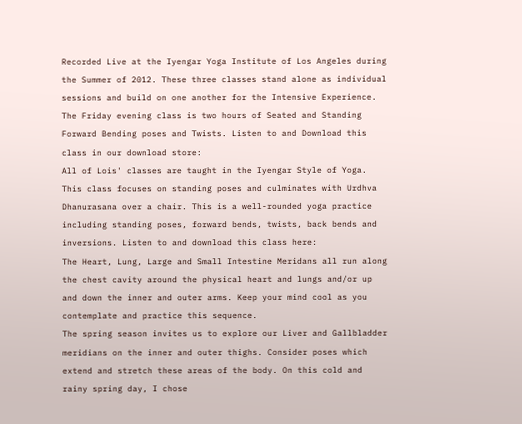Recorded Live at the Iyengar Yoga Institute of Los Angeles during the Summer of 2012. These three classes stand alone as individual sessions and build on one another for the Intensive Experience. The Friday evening class is two hours of Seated and Standing Forward Bending poses and Twists. Listen to and Download this class in our download store:
All of Lois' classes are taught in the Iyengar Style of Yoga. This class focuses on standing poses and culminates with Urdhva Dhanurasana over a chair. This is a well-rounded yoga practice including standing poses, forward bends, twists, back bends and inversions. Listen to and download this class here:
The Heart, Lung, Large and Small Intestine Meridans all run along the chest cavity around the physical heart and lungs and/or up and down the inner and outer arms. Keep your mind cool as you contemplate and practice this sequence.
The spring season invites us to explore our Liver and Gallbladder meridians on the inner and outer thighs. Consider poses which extend and stretch these areas of the body. On this cold and rainy spring day, I chose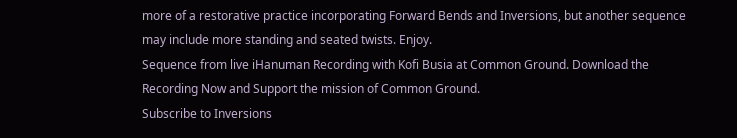more of a restorative practice incorporating Forward Bends and Inversions, but another sequence may include more standing and seated twists. Enjoy.
Sequence from live iHanuman Recording with Kofi Busia at Common Ground. Download the Recording Now and Support the mission of Common Ground.
Subscribe to Inversions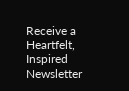Receive a Heartfelt, Inspired Newsletter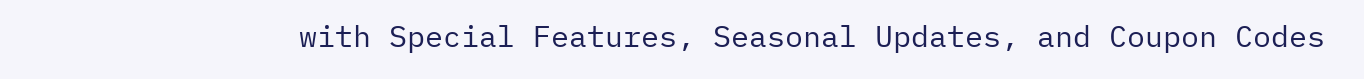with Special Features, Seasonal Updates, and Coupon Codes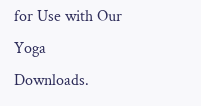for Use with Our Yoga Downloads.